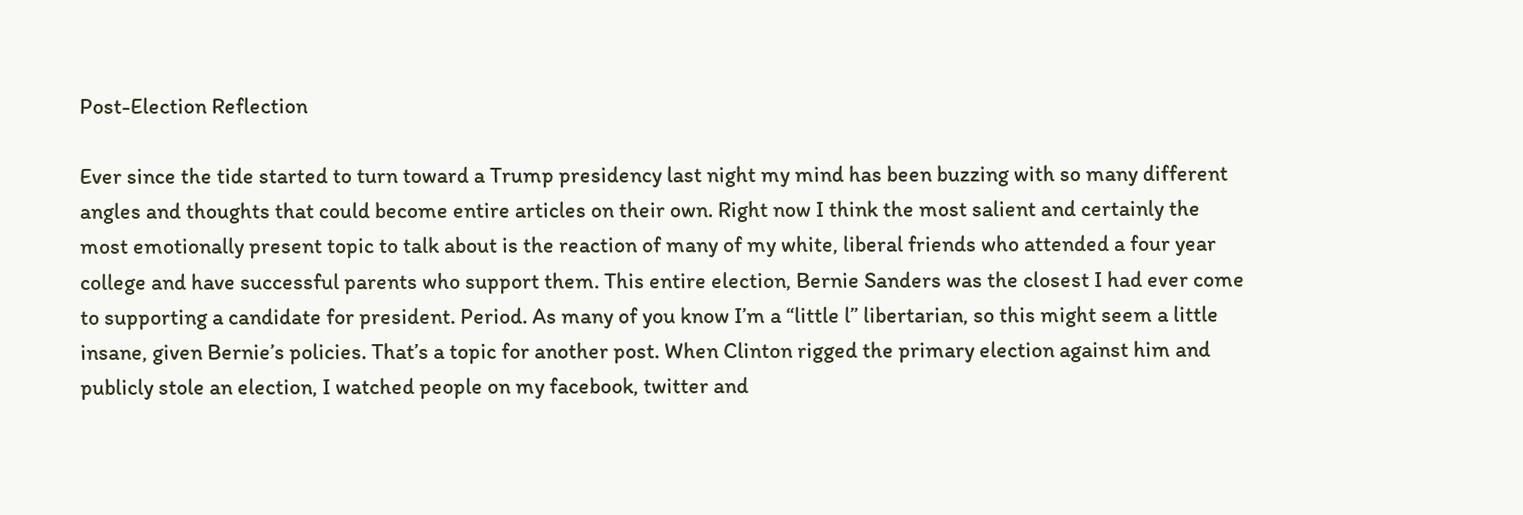Post-Election Reflection

Ever since the tide started to turn toward a Trump presidency last night my mind has been buzzing with so many different angles and thoughts that could become entire articles on their own. Right now I think the most salient and certainly the most emotionally present topic to talk about is the reaction of many of my white, liberal friends who attended a four year college and have successful parents who support them. This entire election, Bernie Sanders was the closest I had ever come to supporting a candidate for president. Period. As many of you know I’m a “little l” libertarian, so this might seem a little insane, given Bernie’s policies. That’s a topic for another post. When Clinton rigged the primary election against him and publicly stole an election, I watched people on my facebook, twitter and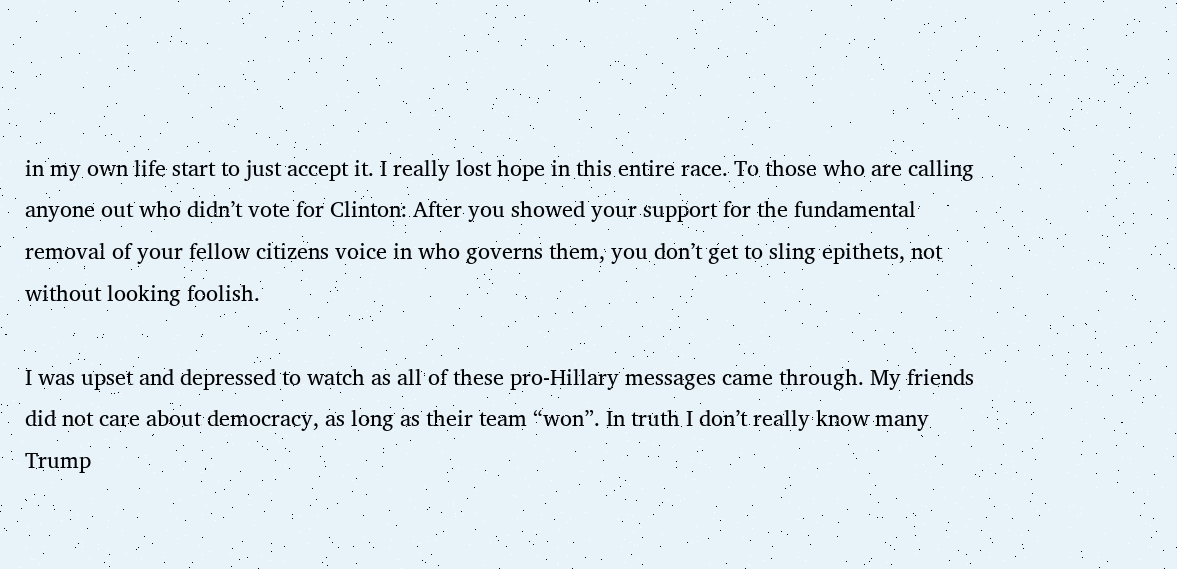in my own life start to just accept it. I really lost hope in this entire race. To those who are calling anyone out who didn’t vote for Clinton: After you showed your support for the fundamental removal of your fellow citizens voice in who governs them, you don’t get to sling epithets, not without looking foolish.

I was upset and depressed to watch as all of these pro-Hillary messages came through. My friends did not care about democracy, as long as their team “won”. In truth I don’t really know many Trump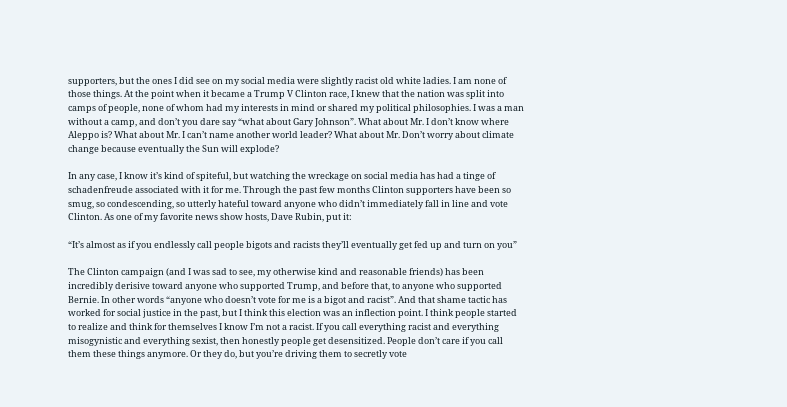supporters, but the ones I did see on my social media were slightly racist old white ladies. I am none of those things. At the point when it became a Trump V Clinton race, I knew that the nation was split into camps of people, none of whom had my interests in mind or shared my political philosophies. I was a man without a camp, and don’t you dare say “what about Gary Johnson”. What about Mr. I don’t know where Aleppo is? What about Mr. I can’t name another world leader? What about Mr. Don’t worry about climate change because eventually the Sun will explode?

In any case, I know it’s kind of spiteful, but watching the wreckage on social media has had a tinge of schadenfreude associated with it for me. Through the past few months Clinton supporters have been so smug, so condescending, so utterly hateful toward anyone who didn’t immediately fall in line and vote Clinton. As one of my favorite news show hosts, Dave Rubin, put it:

“It’s almost as if you endlessly call people bigots and racists they’ll eventually get fed up and turn on you”

The Clinton campaign (and I was sad to see, my otherwise kind and reasonable friends) has been incredibly derisive toward anyone who supported Trump, and before that, to anyone who supported Bernie. In other words “anyone who doesn’t vote for me is a bigot and racist”. And that shame tactic has worked for social justice in the past, but I think this election was an inflection point. I think people started to realize and think for themselves I know I’m not a racist. If you call everything racist and everything misogynistic and everything sexist, then honestly people get desensitized. People don’t care if you call them these things anymore. Or they do, but you’re driving them to secretly vote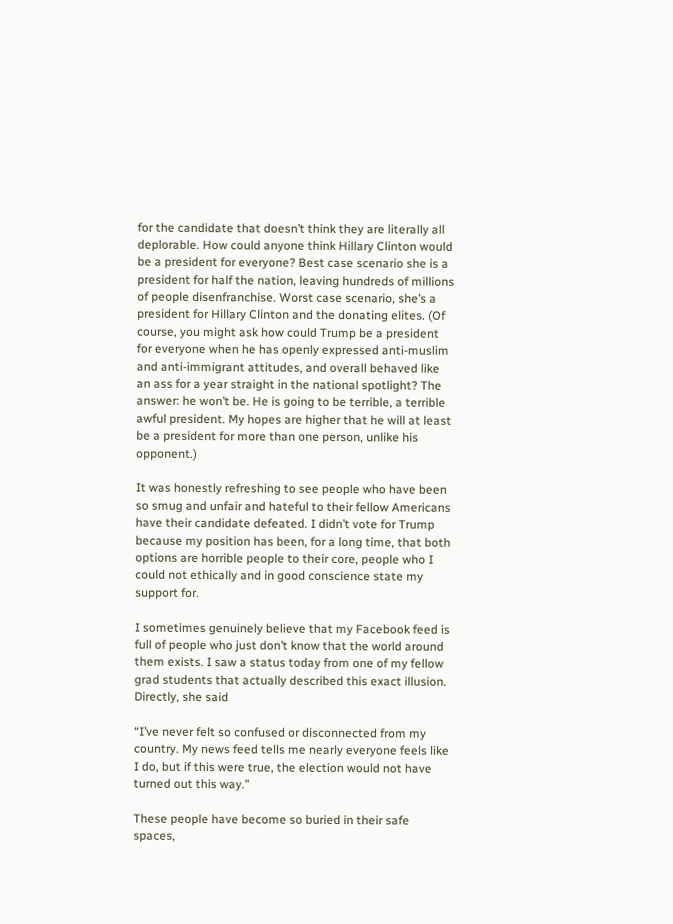for the candidate that doesn’t think they are literally all deplorable. How could anyone think Hillary Clinton would be a president for everyone? Best case scenario she is a president for half the nation, leaving hundreds of millions of people disenfranchise. Worst case scenario, she’s a president for Hillary Clinton and the donating elites. (Of course, you might ask how could Trump be a president for everyone when he has openly expressed anti-muslim and anti-immigrant attitudes, and overall behaved like an ass for a year straight in the national spotlight? The answer: he won’t be. He is going to be terrible, a terrible awful president. My hopes are higher that he will at least be a president for more than one person, unlike his opponent.)

It was honestly refreshing to see people who have been so smug and unfair and hateful to their fellow Americans have their candidate defeated. I didn’t vote for Trump because my position has been, for a long time, that both options are horrible people to their core, people who I could not ethically and in good conscience state my support for.

I sometimes genuinely believe that my Facebook feed is full of people who just don’t know that the world around them exists. I saw a status today from one of my fellow grad students that actually described this exact illusion. Directly, she said

“I’ve never felt so confused or disconnected from my country. My news feed tells me nearly everyone feels like I do, but if this were true, the election would not have turned out this way.”

These people have become so buried in their safe spaces,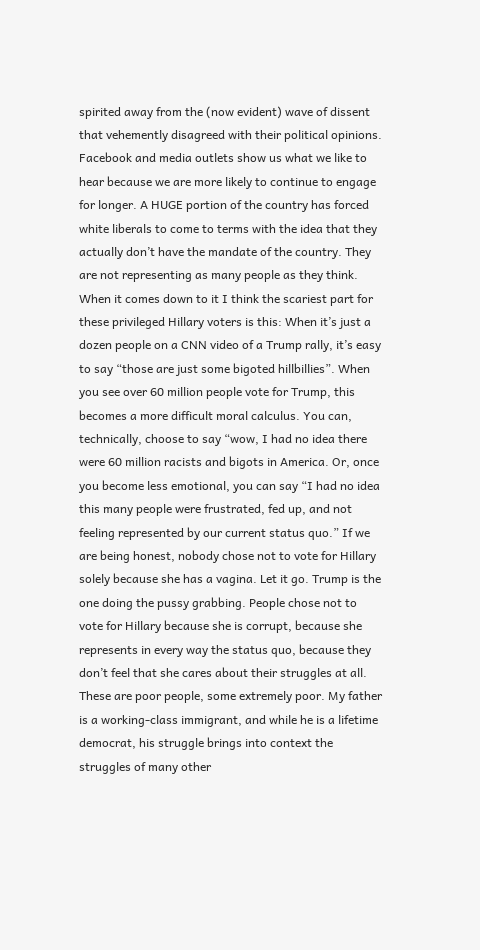spirited away from the (now evident) wave of dissent that vehemently disagreed with their political opinions. Facebook and media outlets show us what we like to hear because we are more likely to continue to engage for longer. A HUGE portion of the country has forced white liberals to come to terms with the idea that they actually don’t have the mandate of the country. They are not representing as many people as they think. When it comes down to it I think the scariest part for these privileged Hillary voters is this: When it’s just a dozen people on a CNN video of a Trump rally, it’s easy to say “those are just some bigoted hillbillies”. When you see over 60 million people vote for Trump, this becomes a more difficult moral calculus. You can, technically, choose to say “wow, I had no idea there were 60 million racists and bigots in America. Or, once you become less emotional, you can say “I had no idea this many people were frustrated, fed up, and not feeling represented by our current status quo.” If we are being honest, nobody chose not to vote for Hillary solely because she has a vagina. Let it go. Trump is the one doing the pussy grabbing. People chose not to vote for Hillary because she is corrupt, because she represents in every way the status quo, because they don’t feel that she cares about their struggles at all. These are poor people, some extremely poor. My father is a working-class immigrant, and while he is a lifetime democrat, his struggle brings into context the struggles of many other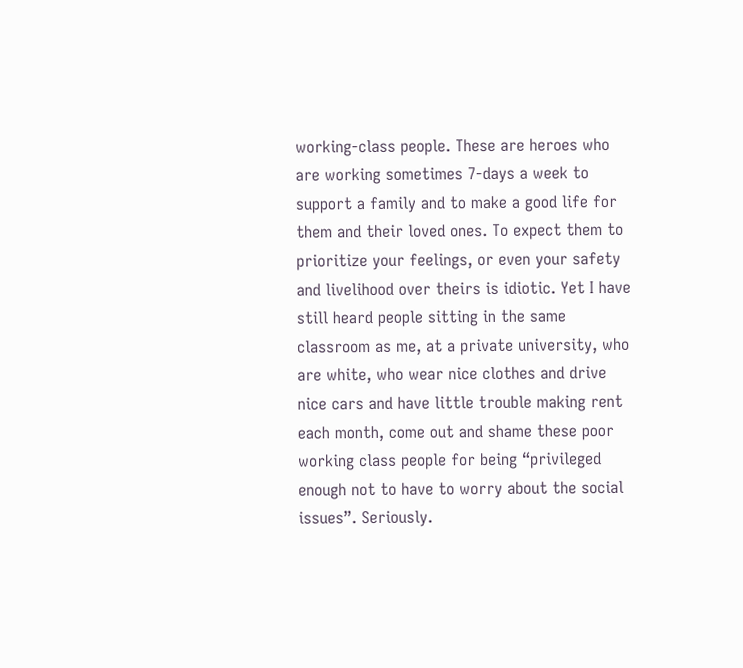working-class people. These are heroes who are working sometimes 7-days a week to support a family and to make a good life for them and their loved ones. To expect them to prioritize your feelings, or even your safety and livelihood over theirs is idiotic. Yet I have still heard people sitting in the same classroom as me, at a private university, who are white, who wear nice clothes and drive nice cars and have little trouble making rent each month, come out and shame these poor working class people for being “privileged enough not to have to worry about the social issues”. Seriously.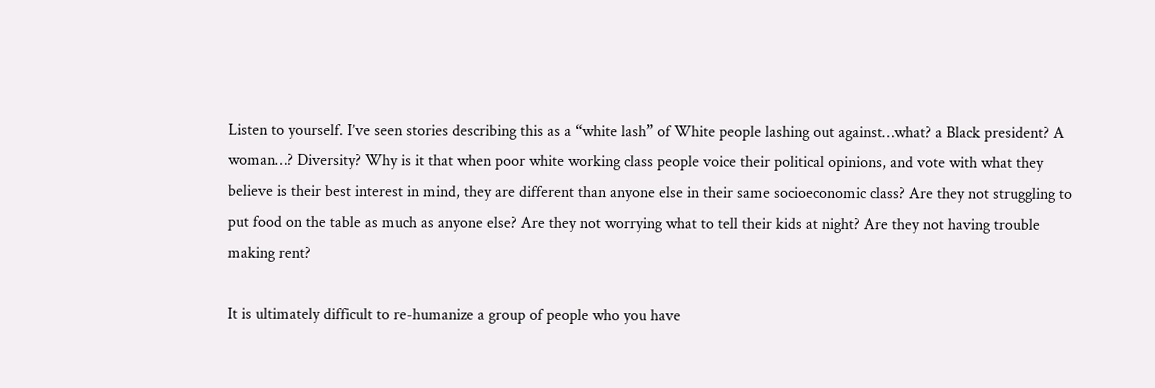Listen to yourself. I’ve seen stories describing this as a “white lash” of White people lashing out against…what? a Black president? A woman…? Diversity? Why is it that when poor white working class people voice their political opinions, and vote with what they believe is their best interest in mind, they are different than anyone else in their same socioeconomic class? Are they not struggling to put food on the table as much as anyone else? Are they not worrying what to tell their kids at night? Are they not having trouble making rent?

It is ultimately difficult to re-humanize a group of people who you have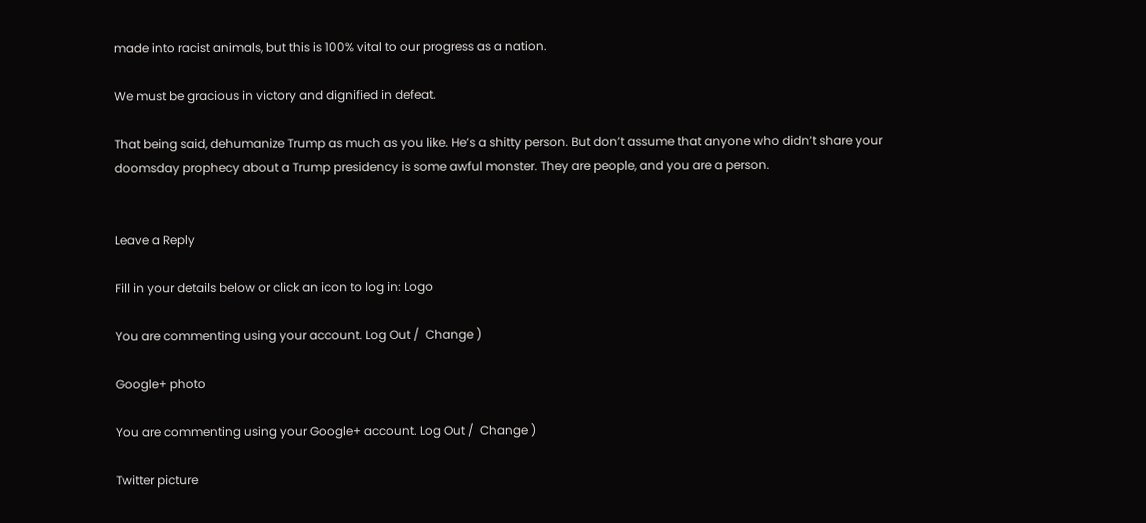made into racist animals, but this is 100% vital to our progress as a nation.

We must be gracious in victory and dignified in defeat.

That being said, dehumanize Trump as much as you like. He’s a shitty person. But don’t assume that anyone who didn’t share your doomsday prophecy about a Trump presidency is some awful monster. They are people, and you are a person.


Leave a Reply

Fill in your details below or click an icon to log in: Logo

You are commenting using your account. Log Out /  Change )

Google+ photo

You are commenting using your Google+ account. Log Out /  Change )

Twitter picture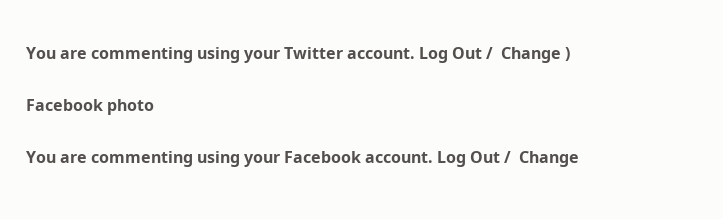You are commenting using your Twitter account. Log Out /  Change )

Facebook photo

You are commenting using your Facebook account. Log Out /  Change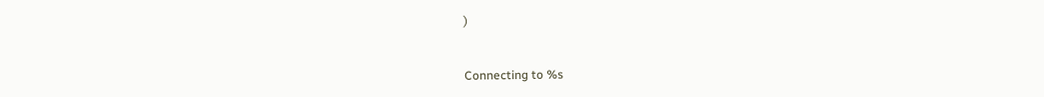)


Connecting to %s